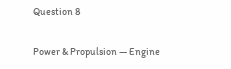Question 8

Power & Propulsion — Engine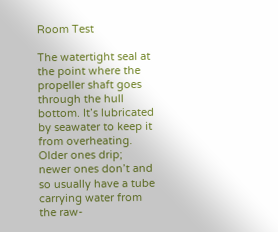Room Test

The watertight seal at the point where the propeller shaft goes through the hull bottom. It’s lubricated by seawater to keep it from overheating. Older ones drip; newer ones don’t and so usually have a tube carrying water from the raw-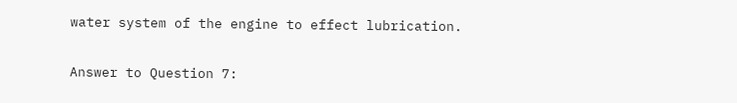water system of the engine to effect lubrication.

Answer to Question 7: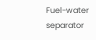Fuel-water separator